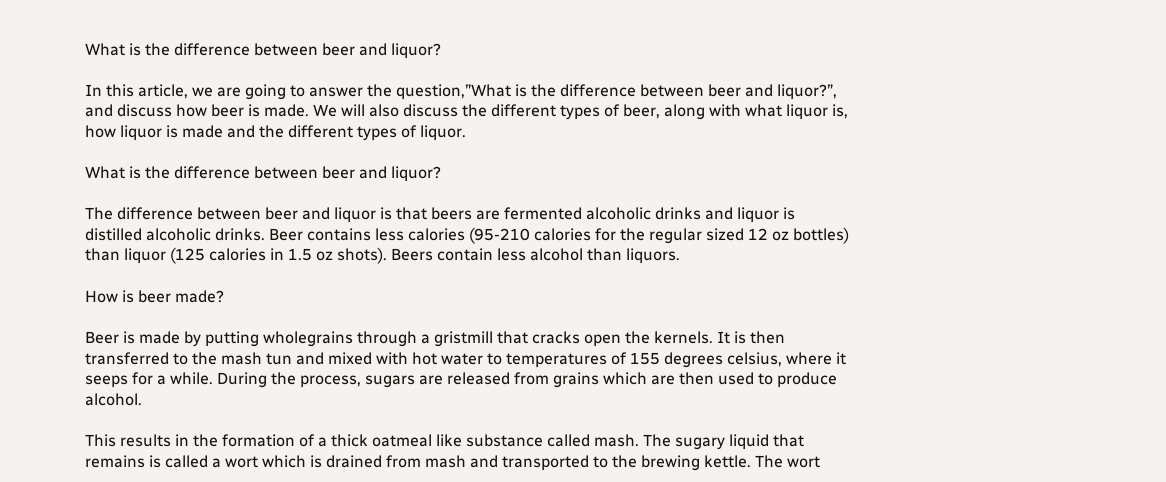What is the difference between beer and liquor?

In this article, we are going to answer the question,”What is the difference between beer and liquor?”, and discuss how beer is made. We will also discuss the different types of beer, along with what liquor is, how liquor is made and the different types of liquor.

What is the difference between beer and liquor?

The difference between beer and liquor is that beers are fermented alcoholic drinks and liquor is distilled alcoholic drinks. Beer contains less calories (95-210 calories for the regular sized 12 oz bottles) than liquor (125 calories in 1.5 oz shots). Beers contain less alcohol than liquors.

How is beer made?

Beer is made by putting wholegrains through a gristmill that cracks open the kernels. It is then transferred to the mash tun and mixed with hot water to temperatures of 155 degrees celsius, where it seeps for a while. During the process, sugars are released from grains which are then used to produce alcohol.

This results in the formation of a thick oatmeal like substance called mash. The sugary liquid that remains is called a wort which is drained from mash and transported to the brewing kettle. The wort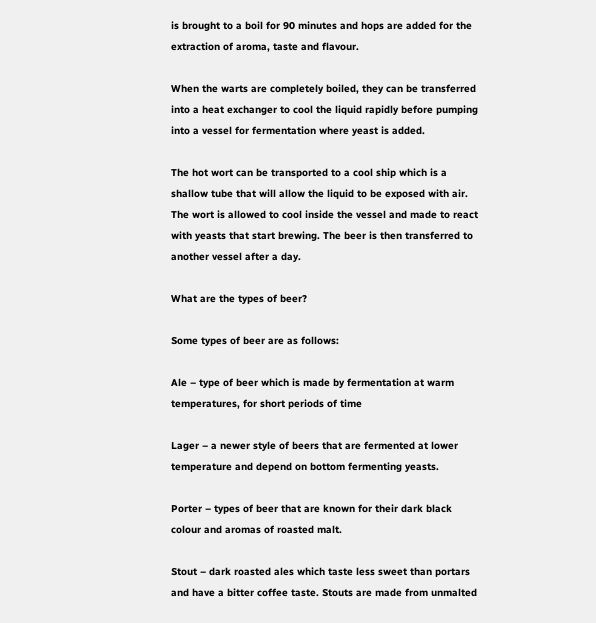is brought to a boil for 90 minutes and hops are added for the extraction of aroma, taste and flavour.

When the warts are completely boiled, they can be transferred into a heat exchanger to cool the liquid rapidly before pumping into a vessel for fermentation where yeast is added.

The hot wort can be transported to a cool ship which is a shallow tube that will allow the liquid to be exposed with air. The wort is allowed to cool inside the vessel and made to react with yeasts that start brewing. The beer is then transferred to another vessel after a day.

What are the types of beer?

Some types of beer are as follows:

Ale – type of beer which is made by fermentation at warm temperatures, for short periods of time

Lager – a newer style of beers that are fermented at lower temperature and depend on bottom fermenting yeasts.

Porter – types of beer that are known for their dark black colour and aromas of roasted malt.

Stout – dark roasted ales which taste less sweet than portars and have a bitter coffee taste. Stouts are made from unmalted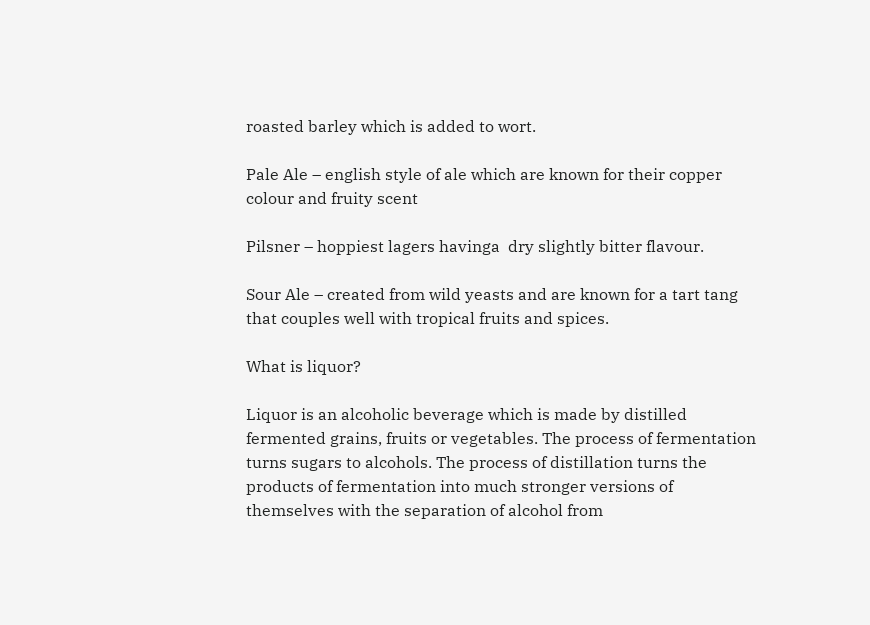roasted barley which is added to wort.

Pale Ale – english style of ale which are known for their copper colour and fruity scent

Pilsner – hoppiest lagers havinga  dry slightly bitter flavour.

Sour Ale – created from wild yeasts and are known for a tart tang that couples well with tropical fruits and spices.

What is liquor?

Liquor is an alcoholic beverage which is made by distilled fermented grains, fruits or vegetables. The process of fermentation turns sugars to alcohols. The process of distillation turns the products of fermentation into much stronger versions of themselves with the separation of alcohol from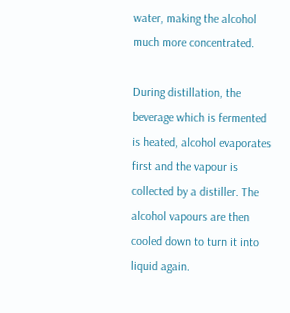water, making the alcohol much more concentrated.

During distillation, the beverage which is fermented is heated, alcohol evaporates first and the vapour is collected by a distiller. The alcohol vapours are then cooled down to turn it into liquid again.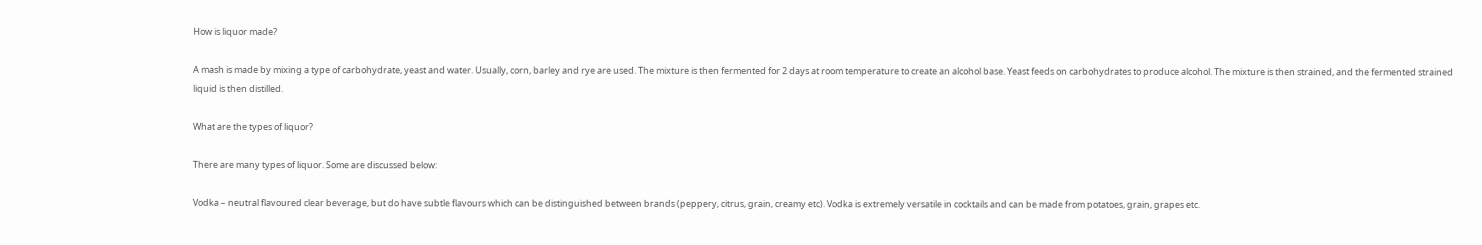How is liquor made?

A mash is made by mixing a type of carbohydrate, yeast and water. Usually, corn, barley and rye are used. The mixture is then fermented for 2 days at room temperature to create an alcohol base. Yeast feeds on carbohydrates to produce alcohol. The mixture is then strained, and the fermented strained liquid is then distilled.

What are the types of liquor?

There are many types of liquor. Some are discussed below:

Vodka – neutral flavoured clear beverage, but do have subtle flavours which can be distinguished between brands (peppery, citrus, grain, creamy etc). Vodka is extremely versatile in cocktails and can be made from potatoes, grain, grapes etc.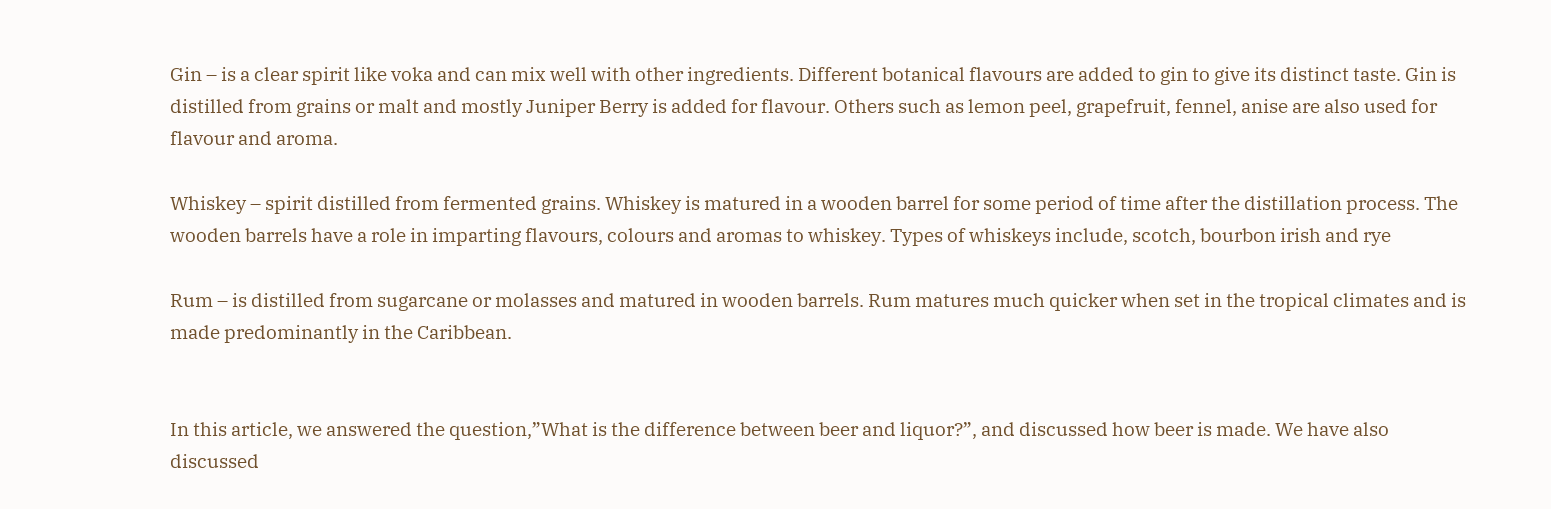Gin – is a clear spirit like voka and can mix well with other ingredients. Different botanical flavours are added to gin to give its distinct taste. Gin is distilled from grains or malt and mostly Juniper Berry is added for flavour. Others such as lemon peel, grapefruit, fennel, anise are also used for flavour and aroma.

Whiskey – spirit distilled from fermented grains. Whiskey is matured in a wooden barrel for some period of time after the distillation process. The wooden barrels have a role in imparting flavours, colours and aromas to whiskey. Types of whiskeys include, scotch, bourbon irish and rye

Rum – is distilled from sugarcane or molasses and matured in wooden barrels. Rum matures much quicker when set in the tropical climates and is made predominantly in the Caribbean.


In this article, we answered the question,”What is the difference between beer and liquor?”, and discussed how beer is made. We have also discussed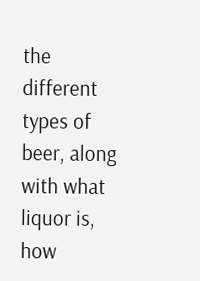the different types of beer, along with what liquor is, how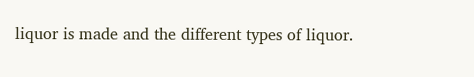liquor is made and the different types of liquor.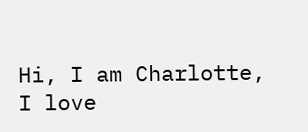Hi, I am Charlotte, I love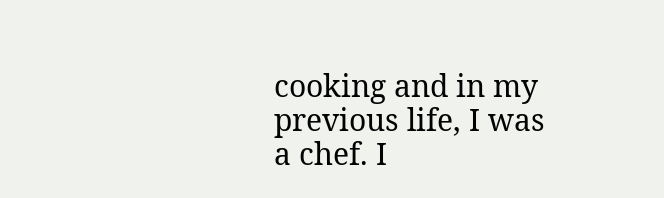cooking and in my previous life, I was a chef. I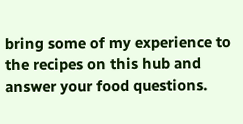bring some of my experience to the recipes on this hub and answer your food questions.